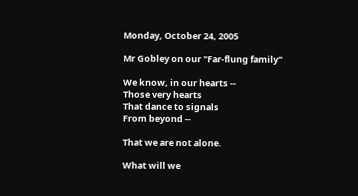Monday, October 24, 2005

Mr Gobley on our "Far-flung family"

We know, in our hearts --
Those very hearts
That dance to signals
From beyond --

That we are not alone.

What will we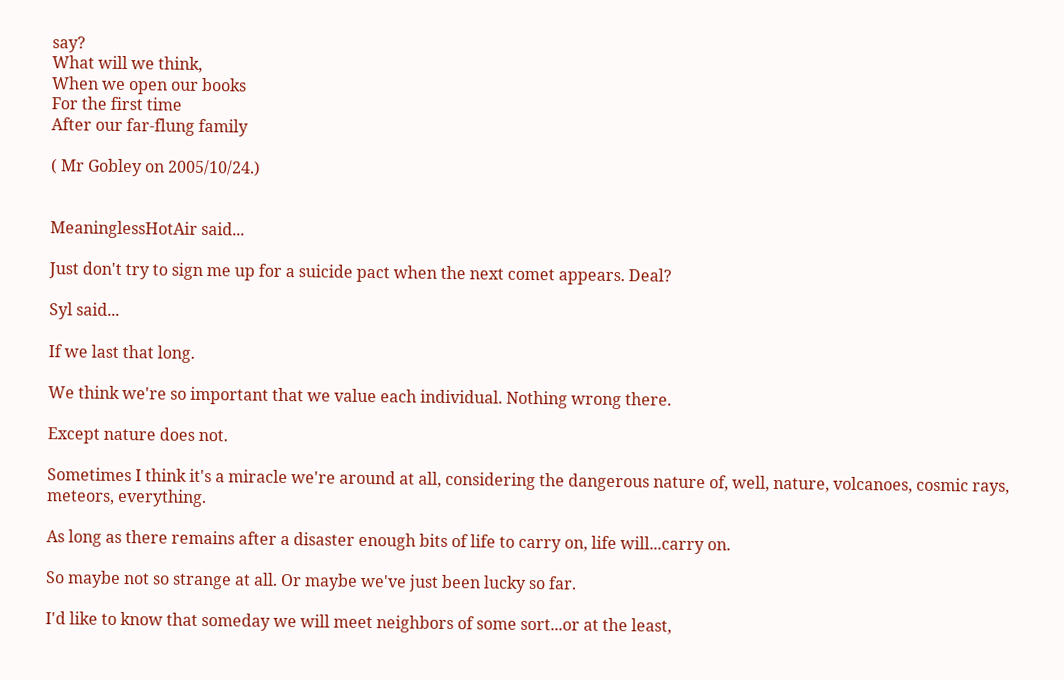say?
What will we think,
When we open our books
For the first time
After our far-flung family

( Mr Gobley on 2005/10/24.)


MeaninglessHotAir said...

Just don't try to sign me up for a suicide pact when the next comet appears. Deal?

Syl said...

If we last that long.

We think we're so important that we value each individual. Nothing wrong there.

Except nature does not.

Sometimes I think it's a miracle we're around at all, considering the dangerous nature of, well, nature, volcanoes, cosmic rays, meteors, everything.

As long as there remains after a disaster enough bits of life to carry on, life will...carry on.

So maybe not so strange at all. Or maybe we've just been lucky so far.

I'd like to know that someday we will meet neighbors of some sort...or at the least,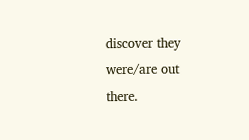discover they were/are out there.